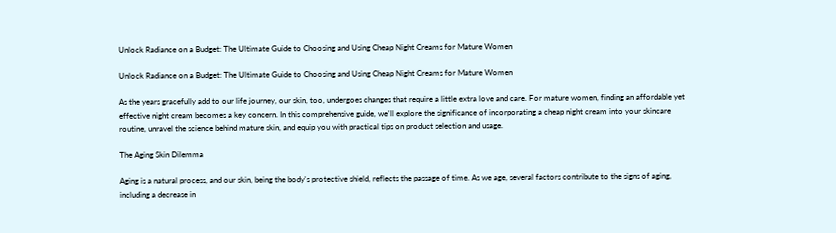Unlock Radiance on a Budget: The Ultimate Guide to Choosing and Using Cheap Night Creams for Mature Women

Unlock Radiance on a Budget: The Ultimate Guide to Choosing and Using Cheap Night Creams for Mature Women

As the years gracefully add to our life journey, our skin, too, undergoes changes that require a little extra love and care. For mature women, finding an affordable yet effective night cream becomes a key concern. In this comprehensive guide, we'll explore the significance of incorporating a cheap night cream into your skincare routine, unravel the science behind mature skin, and equip you with practical tips on product selection and usage.

The Aging Skin Dilemma

Aging is a natural process, and our skin, being the body's protective shield, reflects the passage of time. As we age, several factors contribute to the signs of aging, including a decrease in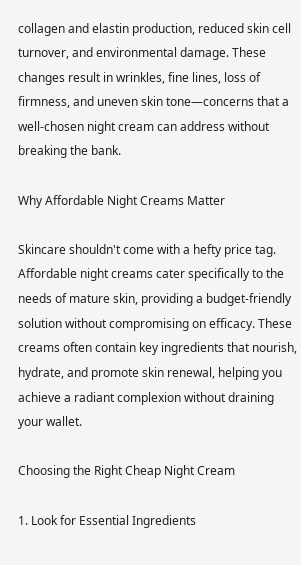collagen and elastin production, reduced skin cell turnover, and environmental damage. These changes result in wrinkles, fine lines, loss of firmness, and uneven skin tone—concerns that a well-chosen night cream can address without breaking the bank.

Why Affordable Night Creams Matter

Skincare shouldn't come with a hefty price tag. Affordable night creams cater specifically to the needs of mature skin, providing a budget-friendly solution without compromising on efficacy. These creams often contain key ingredients that nourish, hydrate, and promote skin renewal, helping you achieve a radiant complexion without draining your wallet.

Choosing the Right Cheap Night Cream

1. Look for Essential Ingredients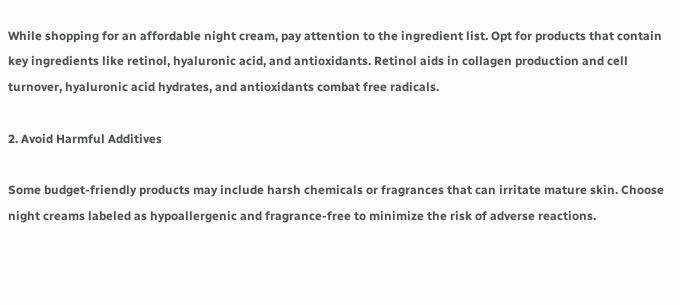While shopping for an affordable night cream, pay attention to the ingredient list. Opt for products that contain key ingredients like retinol, hyaluronic acid, and antioxidants. Retinol aids in collagen production and cell turnover, hyaluronic acid hydrates, and antioxidants combat free radicals.

2. Avoid Harmful Additives

Some budget-friendly products may include harsh chemicals or fragrances that can irritate mature skin. Choose night creams labeled as hypoallergenic and fragrance-free to minimize the risk of adverse reactions.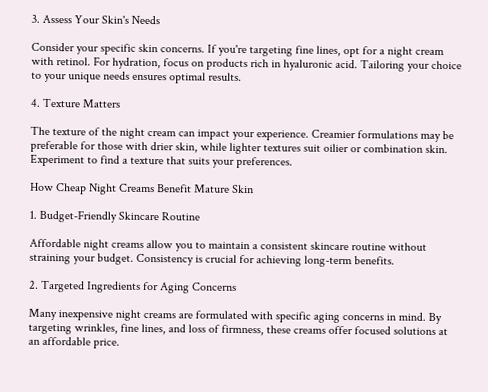3. Assess Your Skin's Needs

Consider your specific skin concerns. If you're targeting fine lines, opt for a night cream with retinol. For hydration, focus on products rich in hyaluronic acid. Tailoring your choice to your unique needs ensures optimal results.

4. Texture Matters

The texture of the night cream can impact your experience. Creamier formulations may be preferable for those with drier skin, while lighter textures suit oilier or combination skin. Experiment to find a texture that suits your preferences.

How Cheap Night Creams Benefit Mature Skin

1. Budget-Friendly Skincare Routine

Affordable night creams allow you to maintain a consistent skincare routine without straining your budget. Consistency is crucial for achieving long-term benefits.

2. Targeted Ingredients for Aging Concerns

Many inexpensive night creams are formulated with specific aging concerns in mind. By targeting wrinkles, fine lines, and loss of firmness, these creams offer focused solutions at an affordable price.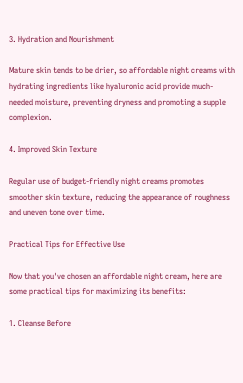3. Hydration and Nourishment

Mature skin tends to be drier, so affordable night creams with hydrating ingredients like hyaluronic acid provide much-needed moisture, preventing dryness and promoting a supple complexion.

4. Improved Skin Texture

Regular use of budget-friendly night creams promotes smoother skin texture, reducing the appearance of roughness and uneven tone over time.

Practical Tips for Effective Use

Now that you've chosen an affordable night cream, here are some practical tips for maximizing its benefits:

1. Cleanse Before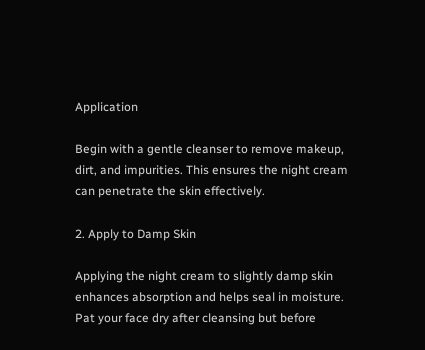Application

Begin with a gentle cleanser to remove makeup, dirt, and impurities. This ensures the night cream can penetrate the skin effectively.

2. Apply to Damp Skin

Applying the night cream to slightly damp skin enhances absorption and helps seal in moisture. Pat your face dry after cleansing but before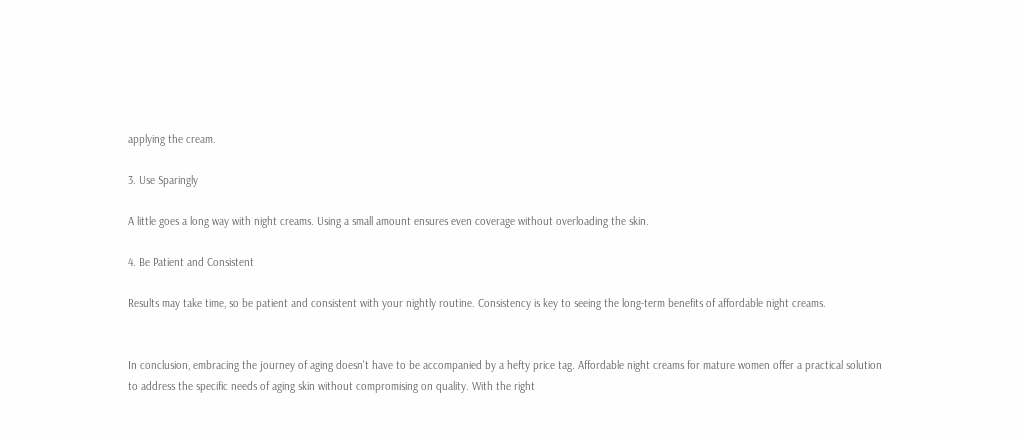applying the cream.

3. Use Sparingly

A little goes a long way with night creams. Using a small amount ensures even coverage without overloading the skin.

4. Be Patient and Consistent

Results may take time, so be patient and consistent with your nightly routine. Consistency is key to seeing the long-term benefits of affordable night creams.


In conclusion, embracing the journey of aging doesn't have to be accompanied by a hefty price tag. Affordable night creams for mature women offer a practical solution to address the specific needs of aging skin without compromising on quality. With the right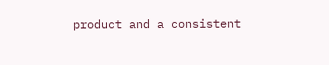product and a consistent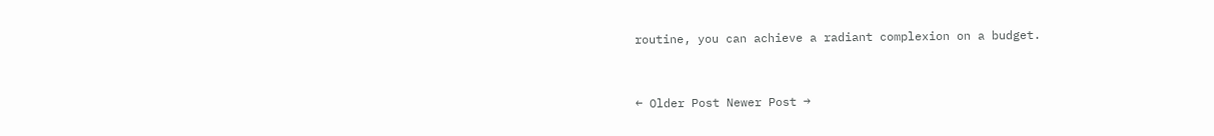routine, you can achieve a radiant complexion on a budget.


← Older Post Newer Post →